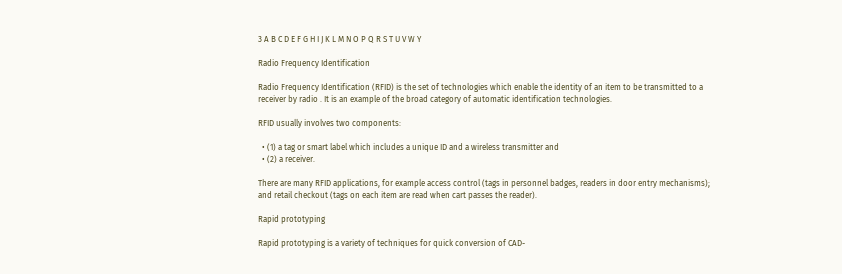3 A B C D E F G H I J K L M N O P Q R S T U V W Y

Radio Frequency Identification

Radio Frequency Identification (RFID) is the set of technologies which enable the identity of an item to be transmitted to a receiver by radio . It is an example of the broad category of automatic identification technologies.

RFID usually involves two components:

  • (1) a tag or smart label which includes a unique ID and a wireless transmitter and
  • (2) a receiver.

There are many RFID applications, for example access control (tags in personnel badges, readers in door entry mechanisms); and retail checkout (tags on each item are read when cart passes the reader).

Rapid prototyping

Rapid prototyping is a variety of techniques for quick conversion of CAD-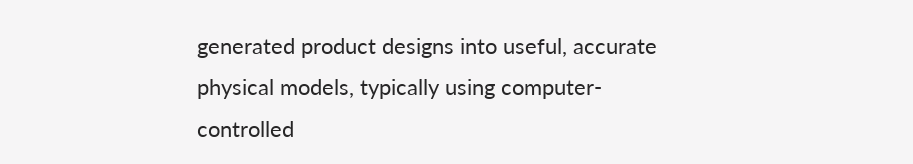generated product designs into useful, accurate physical models, typically using computer-controlled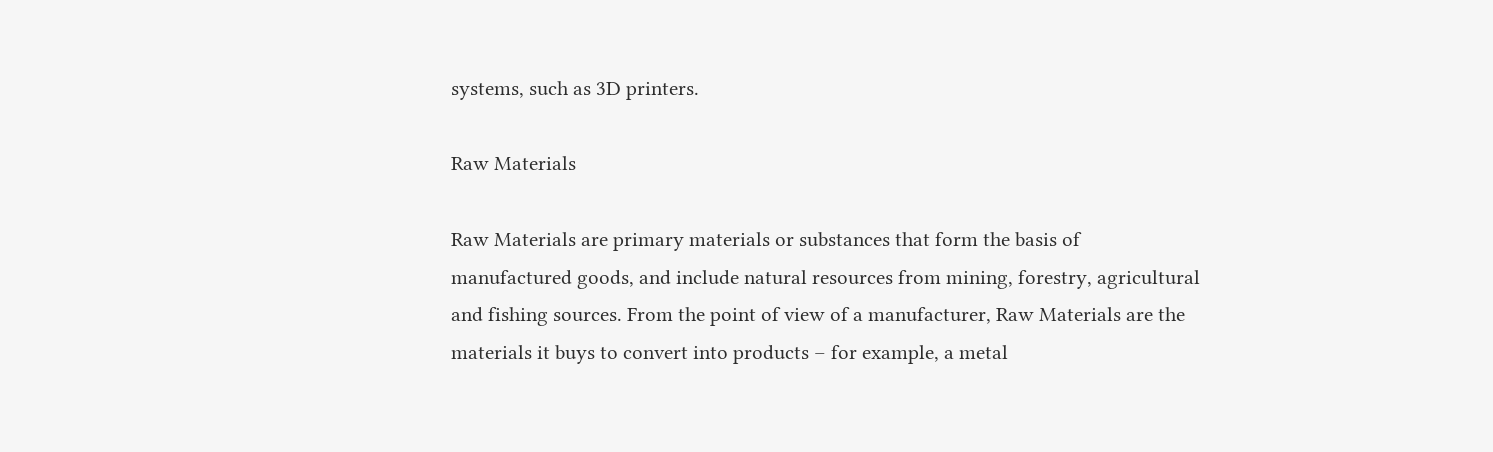systems, such as 3D printers.

Raw Materials

Raw Materials are primary materials or substances that form the basis of manufactured goods, and include natural resources from mining, forestry, agricultural and fishing sources. From the point of view of a manufacturer, Raw Materials are the materials it buys to convert into products – for example, a metal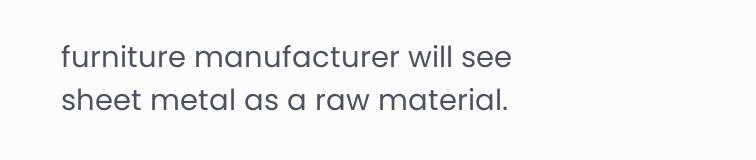furniture manufacturer will see sheet metal as a raw material.